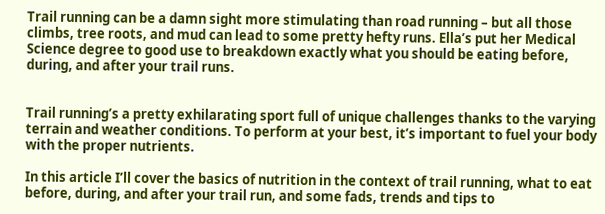Trail running can be a damn sight more stimulating than road running – but all those climbs, tree roots, and mud can lead to some pretty hefty runs. Ella’s put her Medical Science degree to good use to breakdown exactly what you should be eating before, during, and after your trail runs.


Trail running’s a pretty exhilarating sport full of unique challenges thanks to the varying terrain and weather conditions. To perform at your best, it’s important to fuel your body with the proper nutrients.

In this article I’ll cover the basics of nutrition in the context of trail running, what to eat before, during, and after your trail run, and some fads, trends and tips to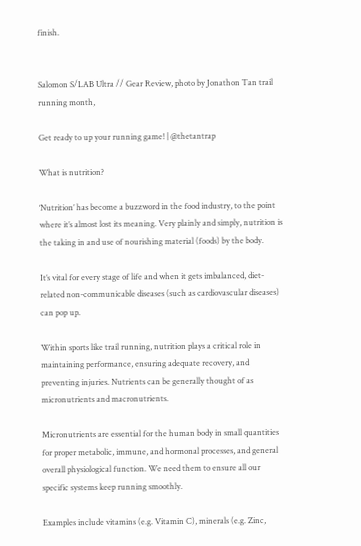finish.


Salomon S/LAB Ultra // Gear Review, photo by Jonathon Tan trail running month,

Get ready to up your running game! | @thetantrap

What is nutrition?

‘Nutrition’ has become a buzzword in the food industry, to the point where it’s almost lost its meaning. Very plainly and simply, nutrition is the taking in and use of nourishing material (foods) by the body.

It’s vital for every stage of life and when it gets imbalanced, diet-related non-communicable diseases (such as cardiovascular diseases) can pop up.

Within sports like trail running, nutrition plays a critical role in maintaining performance, ensuring adequate recovery, and preventing injuries. Nutrients can be generally thought of as micronutrients and macronutrients.

Micronutrients are essential for the human body in small quantities for proper metabolic, immune, and hormonal processes, and general overall physiological function. We need them to ensure all our specific systems keep running smoothly.

Examples include vitamins (e.g. Vitamin C), minerals (e.g. Zinc,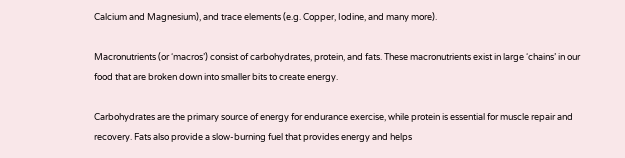Calcium and Magnesium), and trace elements (e.g. Copper, Iodine, and many more).

Macronutrients (or ‘macros’) consist of carbohydrates, protein, and fats. These macronutrients exist in large ‘chains’ in our food that are broken down into smaller bits to create energy.

Carbohydrates are the primary source of energy for endurance exercise, while protein is essential for muscle repair and recovery. Fats also provide a slow-burning fuel that provides energy and helps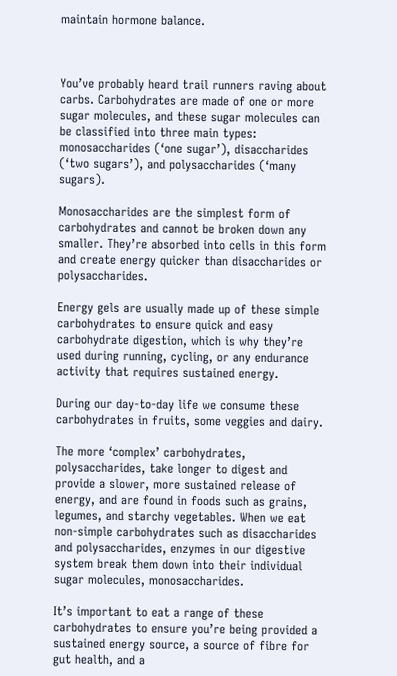maintain hormone balance.



You’ve probably heard trail runners raving about carbs. Carbohydrates are made of one or more sugar molecules, and these sugar molecules can be classified into three main types: monosaccharides (‘one sugar’), disaccharides (‘two sugars’), and polysaccharides (‘many sugars).

Monosaccharides are the simplest form of carbohydrates and cannot be broken down any smaller. They’re absorbed into cells in this form and create energy quicker than disaccharides or polysaccharides.

Energy gels are usually made up of these simple carbohydrates to ensure quick and easy carbohydrate digestion, which is why they’re used during running, cycling, or any endurance activity that requires sustained energy.

During our day-to-day life we consume these carbohydrates in fruits, some veggies and dairy.

The more ‘complex’ carbohydrates, polysaccharides, take longer to digest and provide a slower, more sustained release of energy, and are found in foods such as grains, legumes, and starchy vegetables. When we eat non-simple carbohydrates such as disaccharides and polysaccharides, enzymes in our digestive system break them down into their individual sugar molecules, monosaccharides.

It’s important to eat a range of these carbohydrates to ensure you’re being provided a sustained energy source, a source of fibre for gut health, and a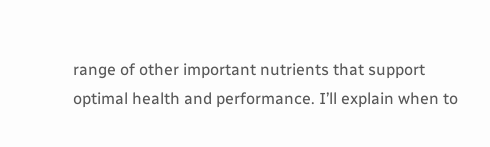range of other important nutrients that support optimal health and performance. I’ll explain when to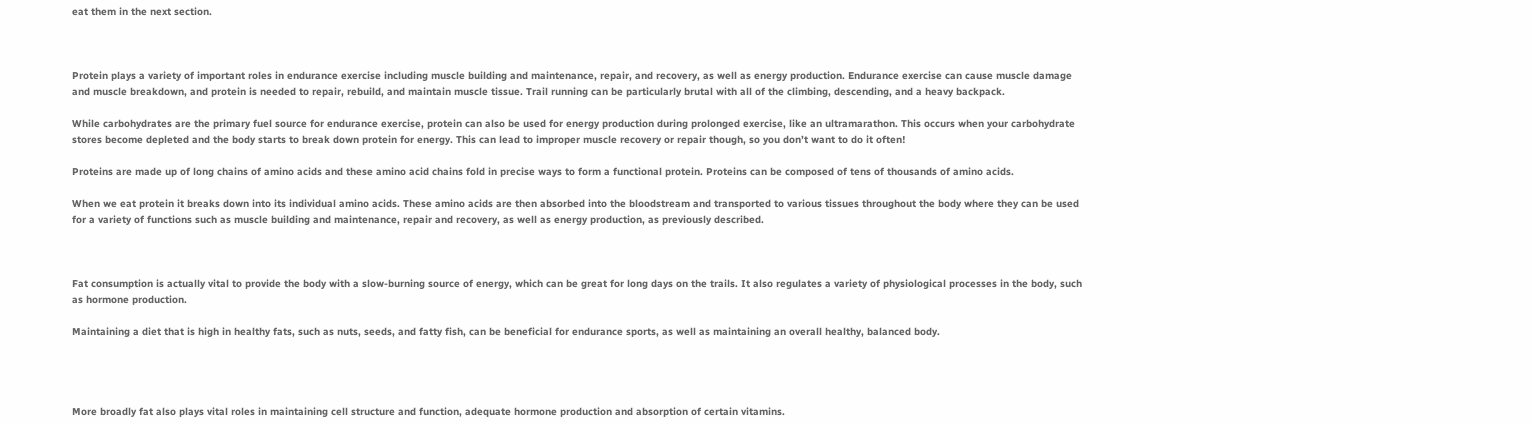eat them in the next section.



Protein plays a variety of important roles in endurance exercise including muscle building and maintenance, repair, and recovery, as well as energy production. Endurance exercise can cause muscle damage and muscle breakdown, and protein is needed to repair, rebuild, and maintain muscle tissue. Trail running can be particularly brutal with all of the climbing, descending, and a heavy backpack.

While carbohydrates are the primary fuel source for endurance exercise, protein can also be used for energy production during prolonged exercise, like an ultramarathon. This occurs when your carbohydrate stores become depleted and the body starts to break down protein for energy. This can lead to improper muscle recovery or repair though, so you don’t want to do it often!

Proteins are made up of long chains of amino acids and these amino acid chains fold in precise ways to form a functional protein. Proteins can be composed of tens of thousands of amino acids.

When we eat protein it breaks down into its individual amino acids. These amino acids are then absorbed into the bloodstream and transported to various tissues throughout the body where they can be used for a variety of functions such as muscle building and maintenance, repair and recovery, as well as energy production, as previously described.



Fat consumption is actually vital to provide the body with a slow-burning source of energy, which can be great for long days on the trails. It also regulates a variety of physiological processes in the body, such as hormone production.

Maintaining a diet that is high in healthy fats, such as nuts, seeds, and fatty fish, can be beneficial for endurance sports, as well as maintaining an overall healthy, balanced body.




More broadly fat also plays vital roles in maintaining cell structure and function, adequate hormone production and absorption of certain vitamins.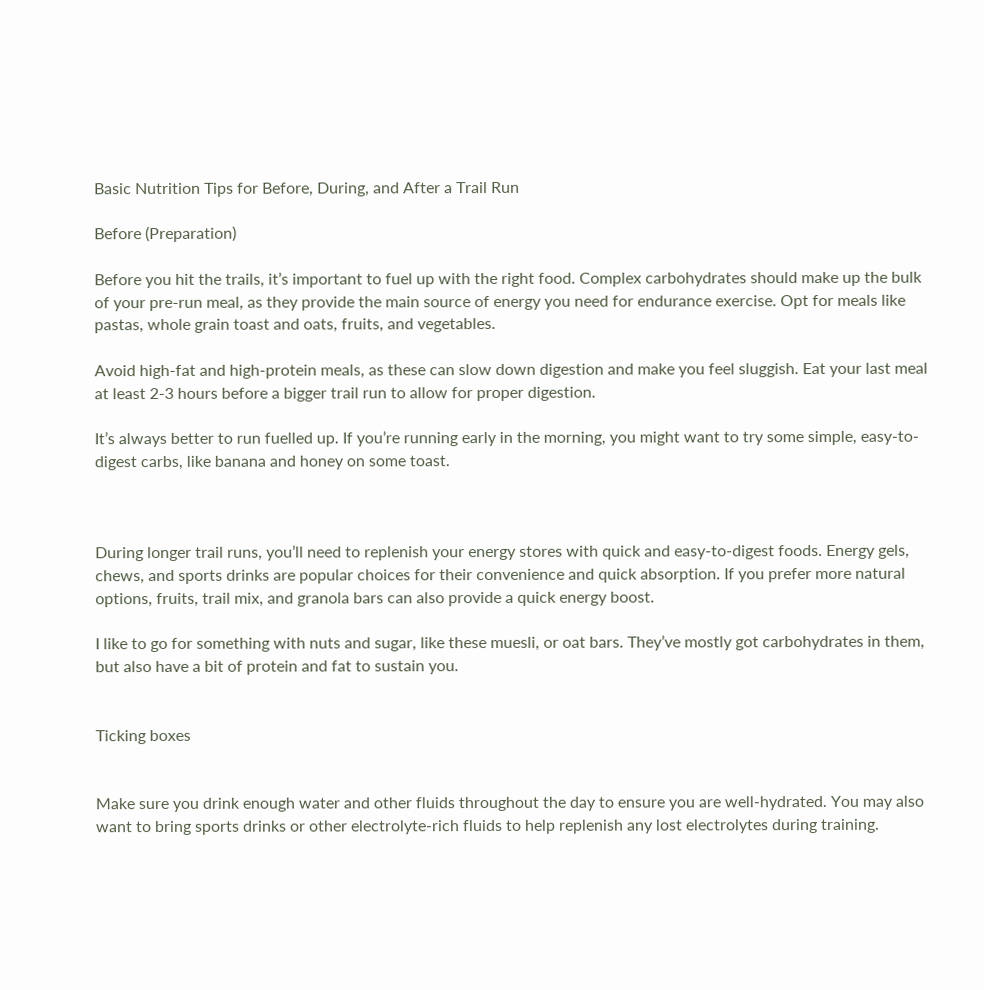Basic Nutrition Tips for Before, During, and After a Trail Run

Before (Preparation)

Before you hit the trails, it’s important to fuel up with the right food. Complex carbohydrates should make up the bulk of your pre-run meal, as they provide the main source of energy you need for endurance exercise. Opt for meals like pastas, whole grain toast and oats, fruits, and vegetables.

Avoid high-fat and high-protein meals, as these can slow down digestion and make you feel sluggish. Eat your last meal at least 2-3 hours before a bigger trail run to allow for proper digestion.

It’s always better to run fuelled up. If you’re running early in the morning, you might want to try some simple, easy-to-digest carbs, like banana and honey on some toast.



During longer trail runs, you’ll need to replenish your energy stores with quick and easy-to-digest foods. Energy gels, chews, and sports drinks are popular choices for their convenience and quick absorption. If you prefer more natural options, fruits, trail mix, and granola bars can also provide a quick energy boost.

I like to go for something with nuts and sugar, like these muesli, or oat bars. They’ve mostly got carbohydrates in them, but also have a bit of protein and fat to sustain you.


Ticking boxes


Make sure you drink enough water and other fluids throughout the day to ensure you are well-hydrated. You may also want to bring sports drinks or other electrolyte-rich fluids to help replenish any lost electrolytes during training.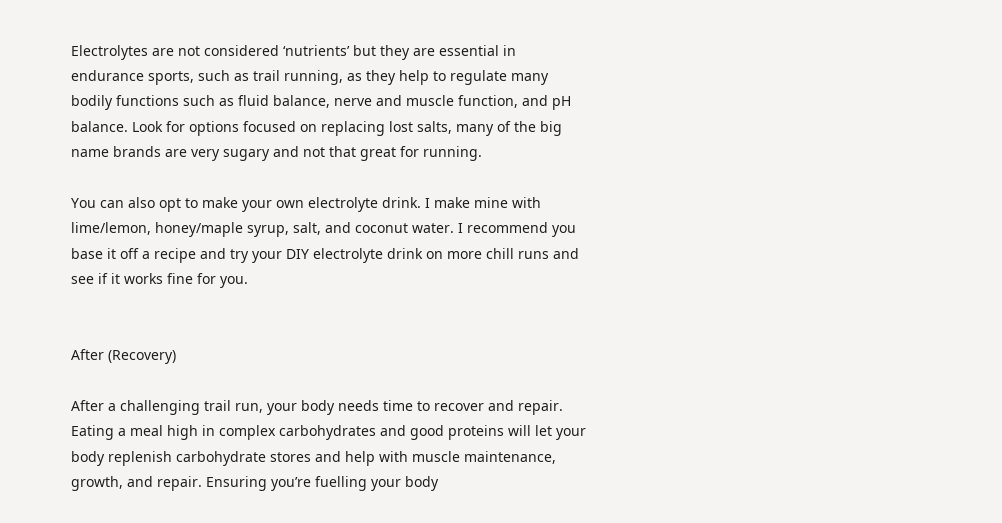Electrolytes are not considered ‘nutrients’ but they are essential in endurance sports, such as trail running, as they help to regulate many bodily functions such as fluid balance, nerve and muscle function, and pH balance. Look for options focused on replacing lost salts, many of the big name brands are very sugary and not that great for running.

You can also opt to make your own electrolyte drink. I make mine with lime/lemon, honey/maple syrup, salt, and coconut water. I recommend you base it off a recipe and try your DIY electrolyte drink on more chill runs and see if it works fine for you.


After (Recovery)

After a challenging trail run, your body needs time to recover and repair. Eating a meal high in complex carbohydrates and good proteins will let your body replenish carbohydrate stores and help with muscle maintenance, growth, and repair. Ensuring you’re fuelling your body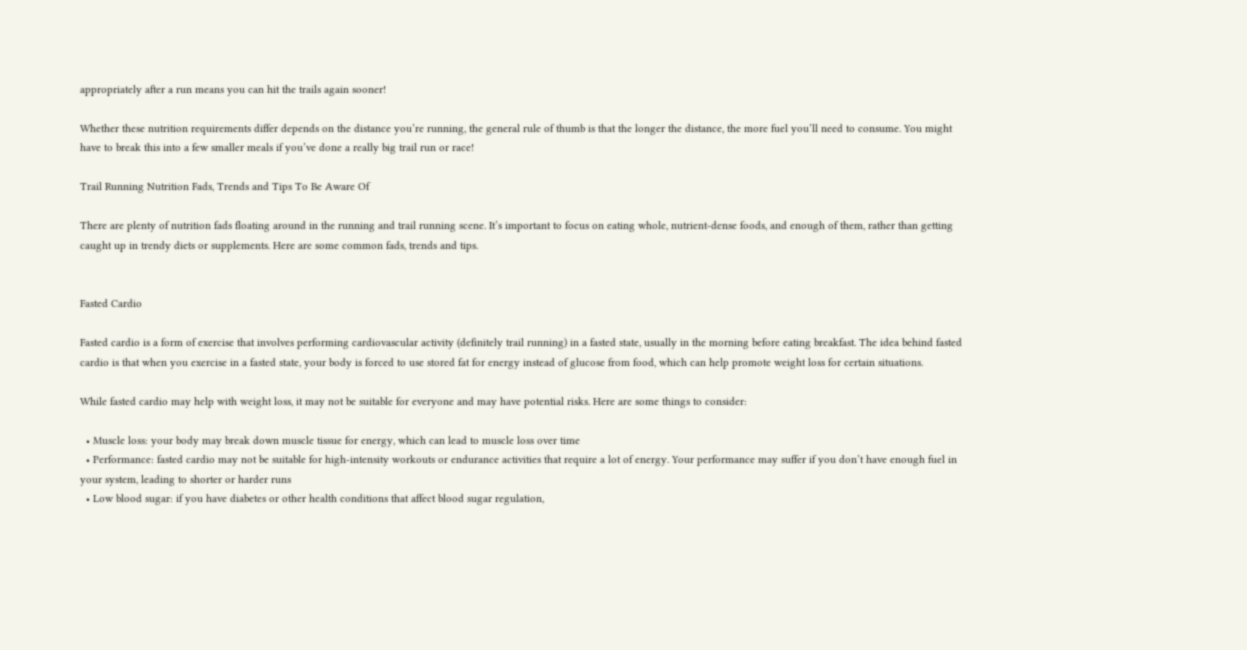appropriately after a run means you can hit the trails again sooner!

Whether these nutrition requirements differ depends on the distance you’re running, the general rule of thumb is that the longer the distance, the more fuel you’ll need to consume. You might have to break this into a few smaller meals if you’ve done a really big trail run or race!

Trail Running Nutrition Fads, Trends and Tips To Be Aware Of

There are plenty of nutrition fads floating around in the running and trail running scene. It’s important to focus on eating whole, nutrient-dense foods, and enough of them, rather than getting caught up in trendy diets or supplements. Here are some common fads, trends and tips.


Fasted Cardio

Fasted cardio is a form of exercise that involves performing cardiovascular activity (definitely trail running) in a fasted state, usually in the morning before eating breakfast. The idea behind fasted cardio is that when you exercise in a fasted state, your body is forced to use stored fat for energy instead of glucose from food, which can help promote weight loss for certain situations.

While fasted cardio may help with weight loss, it may not be suitable for everyone and may have potential risks. Here are some things to consider:

  • Muscle loss: your body may break down muscle tissue for energy, which can lead to muscle loss over time
  • Performance: fasted cardio may not be suitable for high-intensity workouts or endurance activities that require a lot of energy. Your performance may suffer if you don’t have enough fuel in your system, leading to shorter or harder runs
  • Low blood sugar: if you have diabetes or other health conditions that affect blood sugar regulation,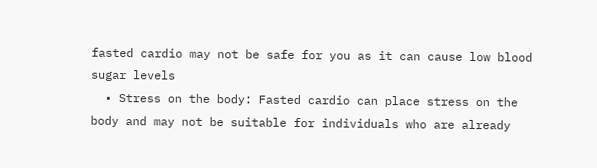fasted cardio may not be safe for you as it can cause low blood sugar levels
  • Stress on the body: Fasted cardio can place stress on the body and may not be suitable for individuals who are already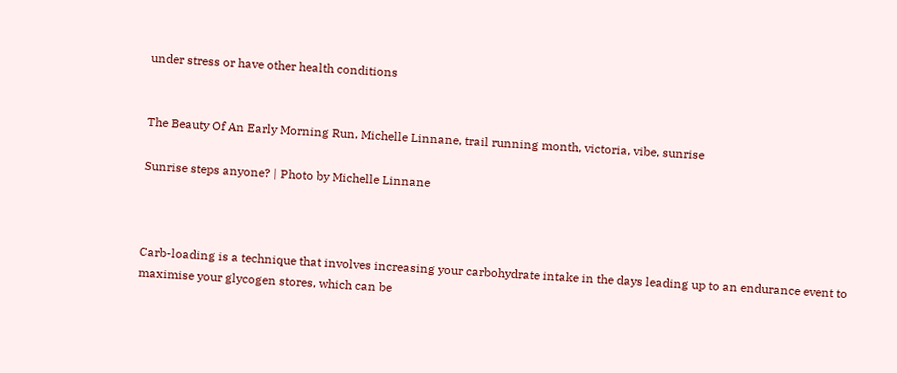under stress or have other health conditions


The Beauty Of An Early Morning Run, Michelle Linnane, trail running month, victoria, vibe, sunrise

Sunrise steps anyone? | Photo by Michelle Linnane



Carb-loading is a technique that involves increasing your carbohydrate intake in the days leading up to an endurance event to maximise your glycogen stores, which can be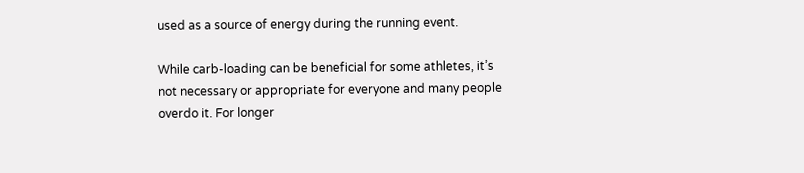used as a source of energy during the running event.

While carb-loading can be beneficial for some athletes, it’s not necessary or appropriate for everyone and many people overdo it. For longer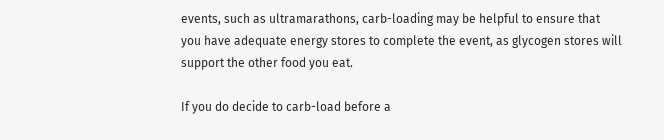events, such as ultramarathons, carb-loading may be helpful to ensure that you have adequate energy stores to complete the event, as glycogen stores will support the other food you eat.

If you do decide to carb-load before a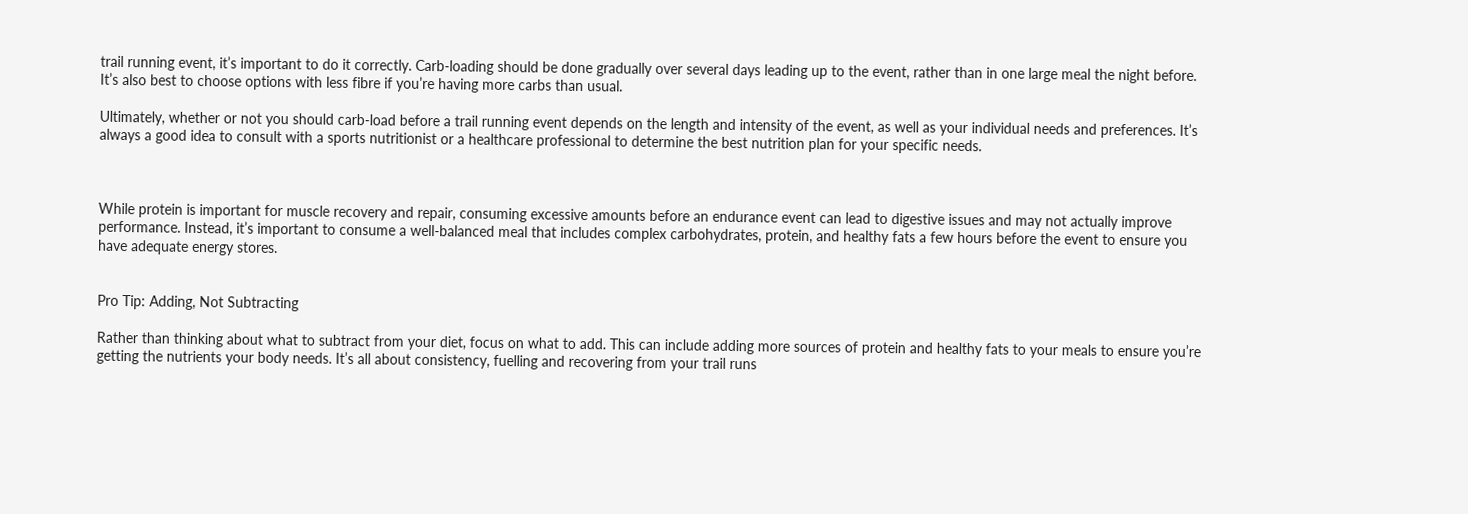trail running event, it’s important to do it correctly. Carb-loading should be done gradually over several days leading up to the event, rather than in one large meal the night before. It’s also best to choose options with less fibre if you’re having more carbs than usual.

Ultimately, whether or not you should carb-load before a trail running event depends on the length and intensity of the event, as well as your individual needs and preferences. It’s always a good idea to consult with a sports nutritionist or a healthcare professional to determine the best nutrition plan for your specific needs.



While protein is important for muscle recovery and repair, consuming excessive amounts before an endurance event can lead to digestive issues and may not actually improve performance. Instead, it’s important to consume a well-balanced meal that includes complex carbohydrates, protein, and healthy fats a few hours before the event to ensure you have adequate energy stores.


Pro Tip: Adding, Not Subtracting

Rather than thinking about what to subtract from your diet, focus on what to add. This can include adding more sources of protein and healthy fats to your meals to ensure you’re getting the nutrients your body needs. It’s all about consistency, fuelling and recovering from your trail runs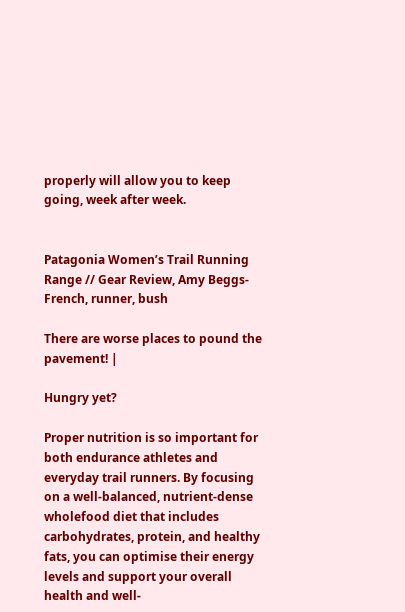properly will allow you to keep going, week after week.


Patagonia Women’s Trail Running Range // Gear Review, Amy Beggs-French, runner, bush

There are worse places to pound the pavement! |

Hungry yet?

Proper nutrition is so important for both endurance athletes and everyday trail runners. By focusing on a well-balanced, nutrient-dense wholefood diet that includes carbohydrates, protein, and healthy fats, you can optimise their energy levels and support your overall health and well-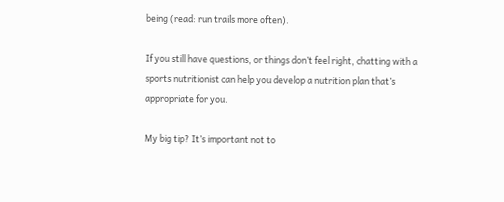being (read: run trails more often).

If you still have questions, or things don’t feel right, chatting with a sports nutritionist can help you develop a nutrition plan that’s appropriate for you.

My big tip? It’s important not to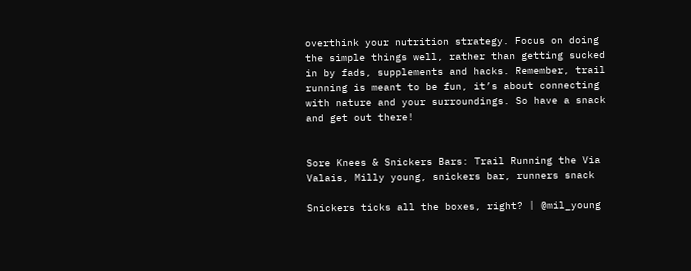overthink your nutrition strategy. Focus on doing the simple things well, rather than getting sucked in by fads, supplements and hacks. Remember, trail running is meant to be fun, it’s about connecting with nature and your surroundings. So have a snack and get out there!


Sore Knees & Snickers Bars: Trail Running the Via Valais, Milly young, snickers bar, runners snack

Snickers ticks all the boxes, right? | @mil_young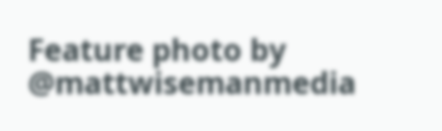Feature photo by @mattwisemanmedia